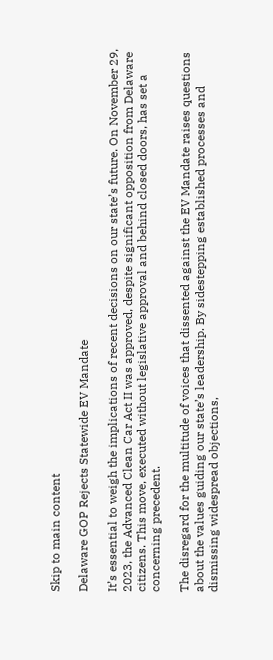Skip to main content

Delaware GOP Rejects Statewide EV Mandate

It’s essential to weigh the implications of recent decisions on our state’s future. On November 29, 2023, the Advanced Clean Car Act II was approved, despite significant opposition from Delaware citizens. This move, executed without legislative approval and behind closed doors, has set a concerning precedent.

The disregard for the multitude of voices that dissented against the EV Mandate raises questions about the values guiding our state’s leadership. By sidestepping established processes and dismissing widespread objections,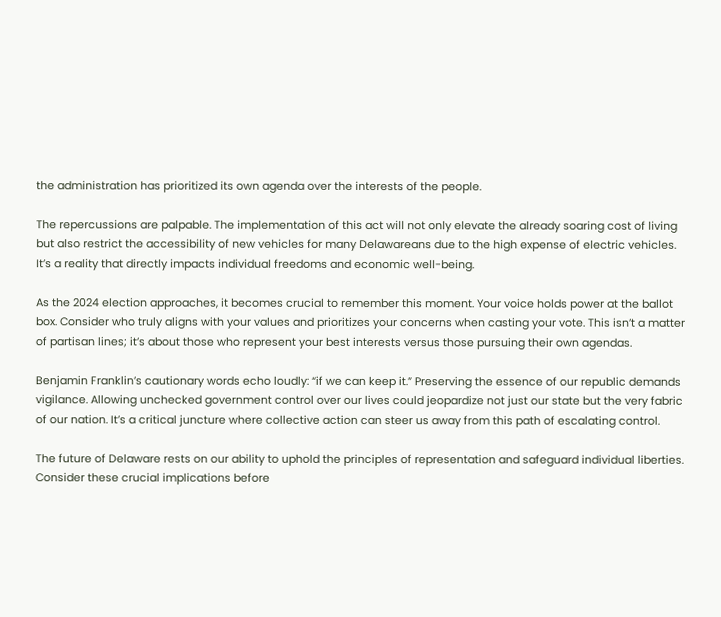the administration has prioritized its own agenda over the interests of the people.

The repercussions are palpable. The implementation of this act will not only elevate the already soaring cost of living but also restrict the accessibility of new vehicles for many Delawareans due to the high expense of electric vehicles. It’s a reality that directly impacts individual freedoms and economic well-being.

As the 2024 election approaches, it becomes crucial to remember this moment. Your voice holds power at the ballot box. Consider who truly aligns with your values and prioritizes your concerns when casting your vote. This isn’t a matter of partisan lines; it’s about those who represent your best interests versus those pursuing their own agendas.

Benjamin Franklin’s cautionary words echo loudly: “if we can keep it.” Preserving the essence of our republic demands vigilance. Allowing unchecked government control over our lives could jeopardize not just our state but the very fabric of our nation. It’s a critical juncture where collective action can steer us away from this path of escalating control.

The future of Delaware rests on our ability to uphold the principles of representation and safeguard individual liberties. Consider these crucial implications before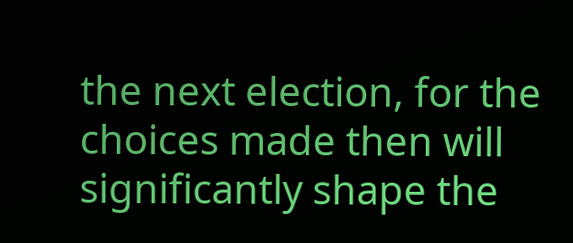the next election, for the choices made then will significantly shape the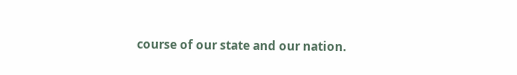course of our state and our nation.